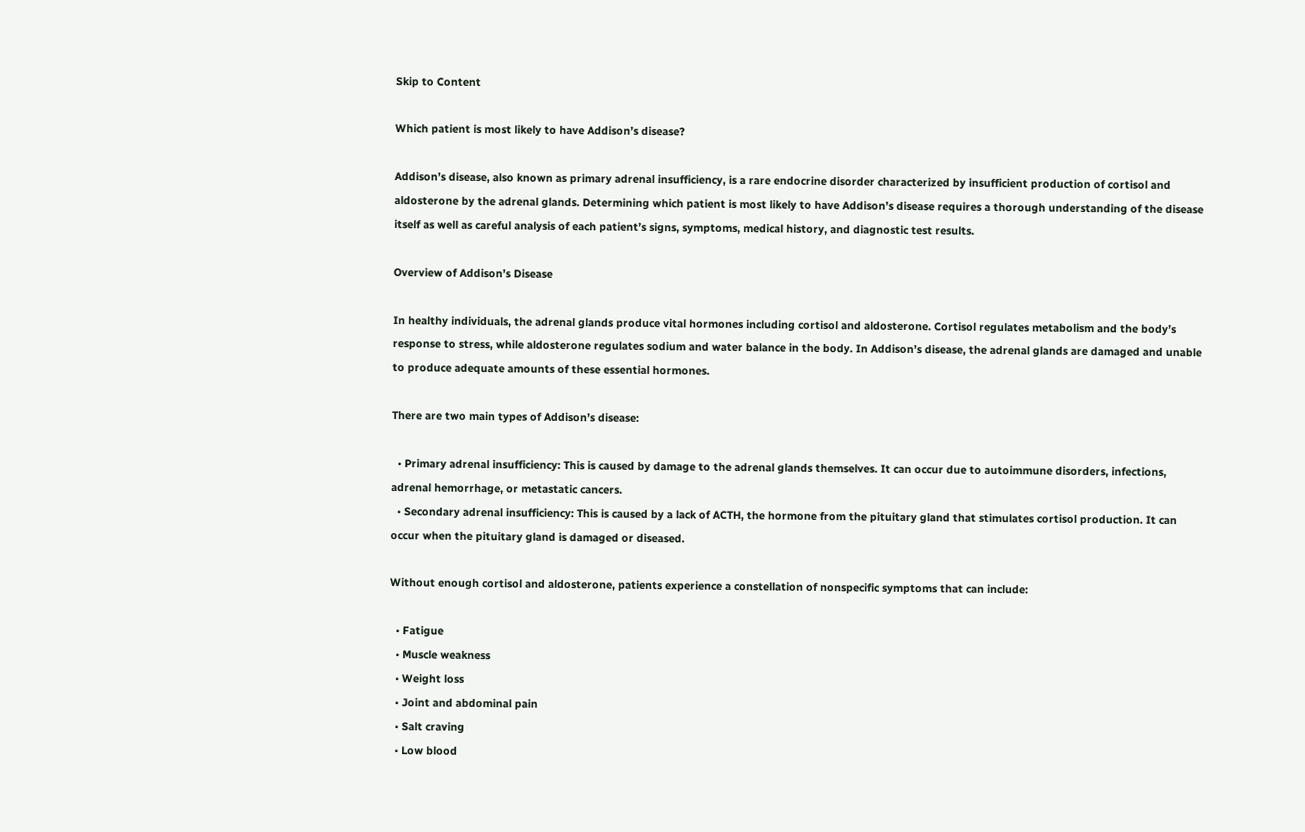Skip to Content

Which patient is most likely to have Addison’s disease?

Addison’s disease, also known as primary adrenal insufficiency, is a rare endocrine disorder characterized by insufficient production of cortisol and aldosterone by the adrenal glands. Determining which patient is most likely to have Addison’s disease requires a thorough understanding of the disease itself as well as careful analysis of each patient’s signs, symptoms, medical history, and diagnostic test results.

Overview of Addison’s Disease

In healthy individuals, the adrenal glands produce vital hormones including cortisol and aldosterone. Cortisol regulates metabolism and the body’s response to stress, while aldosterone regulates sodium and water balance in the body. In Addison’s disease, the adrenal glands are damaged and unable to produce adequate amounts of these essential hormones.

There are two main types of Addison’s disease:

  • Primary adrenal insufficiency: This is caused by damage to the adrenal glands themselves. It can occur due to autoimmune disorders, infections, adrenal hemorrhage, or metastatic cancers.
  • Secondary adrenal insufficiency: This is caused by a lack of ACTH, the hormone from the pituitary gland that stimulates cortisol production. It can occur when the pituitary gland is damaged or diseased.

Without enough cortisol and aldosterone, patients experience a constellation of nonspecific symptoms that can include:

  • Fatigue
  • Muscle weakness
  • Weight loss
  • Joint and abdominal pain
  • Salt craving
  • Low blood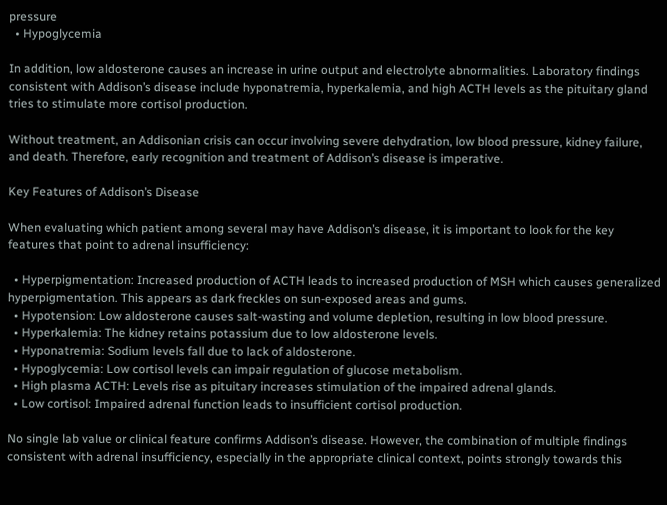pressure
  • Hypoglycemia

In addition, low aldosterone causes an increase in urine output and electrolyte abnormalities. Laboratory findings consistent with Addison’s disease include hyponatremia, hyperkalemia, and high ACTH levels as the pituitary gland tries to stimulate more cortisol production.

Without treatment, an Addisonian crisis can occur involving severe dehydration, low blood pressure, kidney failure, and death. Therefore, early recognition and treatment of Addison’s disease is imperative.

Key Features of Addison’s Disease

When evaluating which patient among several may have Addison’s disease, it is important to look for the key features that point to adrenal insufficiency:

  • Hyperpigmentation: Increased production of ACTH leads to increased production of MSH which causes generalized hyperpigmentation. This appears as dark freckles on sun-exposed areas and gums.
  • Hypotension: Low aldosterone causes salt-wasting and volume depletion, resulting in low blood pressure.
  • Hyperkalemia: The kidney retains potassium due to low aldosterone levels.
  • Hyponatremia: Sodium levels fall due to lack of aldosterone.
  • Hypoglycemia: Low cortisol levels can impair regulation of glucose metabolism.
  • High plasma ACTH: Levels rise as pituitary increases stimulation of the impaired adrenal glands.
  • Low cortisol: Impaired adrenal function leads to insufficient cortisol production.

No single lab value or clinical feature confirms Addison’s disease. However, the combination of multiple findings consistent with adrenal insufficiency, especially in the appropriate clinical context, points strongly towards this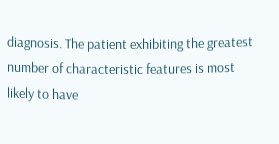diagnosis. The patient exhibiting the greatest number of characteristic features is most likely to have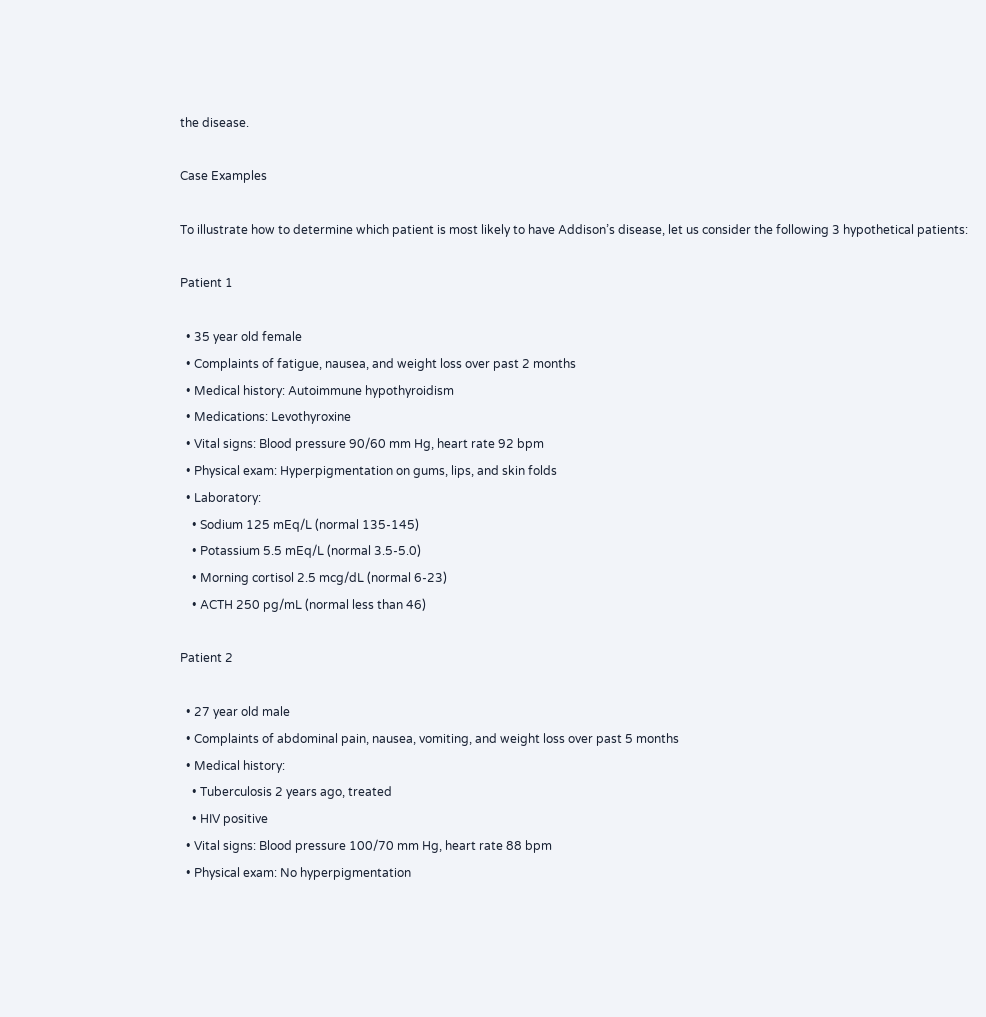the disease.

Case Examples

To illustrate how to determine which patient is most likely to have Addison’s disease, let us consider the following 3 hypothetical patients:

Patient 1

  • 35 year old female
  • Complaints of fatigue, nausea, and weight loss over past 2 months
  • Medical history: Autoimmune hypothyroidism
  • Medications: Levothyroxine
  • Vital signs: Blood pressure 90/60 mm Hg, heart rate 92 bpm
  • Physical exam: Hyperpigmentation on gums, lips, and skin folds
  • Laboratory:
    • Sodium 125 mEq/L (normal 135-145)
    • Potassium 5.5 mEq/L (normal 3.5-5.0)
    • Morning cortisol 2.5 mcg/dL (normal 6-23)
    • ACTH 250 pg/mL (normal less than 46)

Patient 2

  • 27 year old male
  • Complaints of abdominal pain, nausea, vomiting, and weight loss over past 5 months
  • Medical history:
    • Tuberculosis 2 years ago, treated
    • HIV positive
  • Vital signs: Blood pressure 100/70 mm Hg, heart rate 88 bpm
  • Physical exam: No hyperpigmentation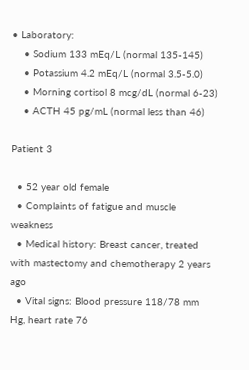• Laboratory:
    • Sodium 133 mEq/L (normal 135-145)
    • Potassium 4.2 mEq/L (normal 3.5-5.0)
    • Morning cortisol 8 mcg/dL (normal 6-23)
    • ACTH 45 pg/mL (normal less than 46)

Patient 3

  • 52 year old female
  • Complaints of fatigue and muscle weakness
  • Medical history: Breast cancer, treated with mastectomy and chemotherapy 2 years ago
  • Vital signs: Blood pressure 118/78 mm Hg, heart rate 76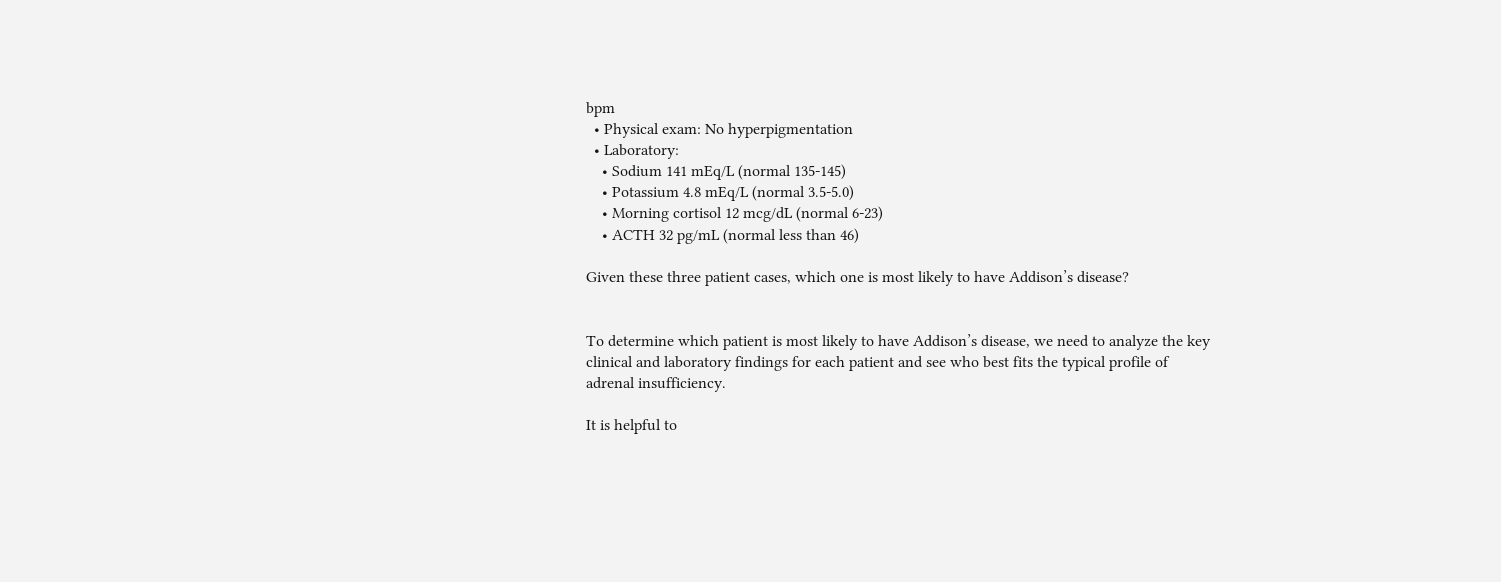bpm
  • Physical exam: No hyperpigmentation
  • Laboratory:
    • Sodium 141 mEq/L (normal 135-145)
    • Potassium 4.8 mEq/L (normal 3.5-5.0)
    • Morning cortisol 12 mcg/dL (normal 6-23)
    • ACTH 32 pg/mL (normal less than 46)

Given these three patient cases, which one is most likely to have Addison’s disease?


To determine which patient is most likely to have Addison’s disease, we need to analyze the key clinical and laboratory findings for each patient and see who best fits the typical profile of adrenal insufficiency.

It is helpful to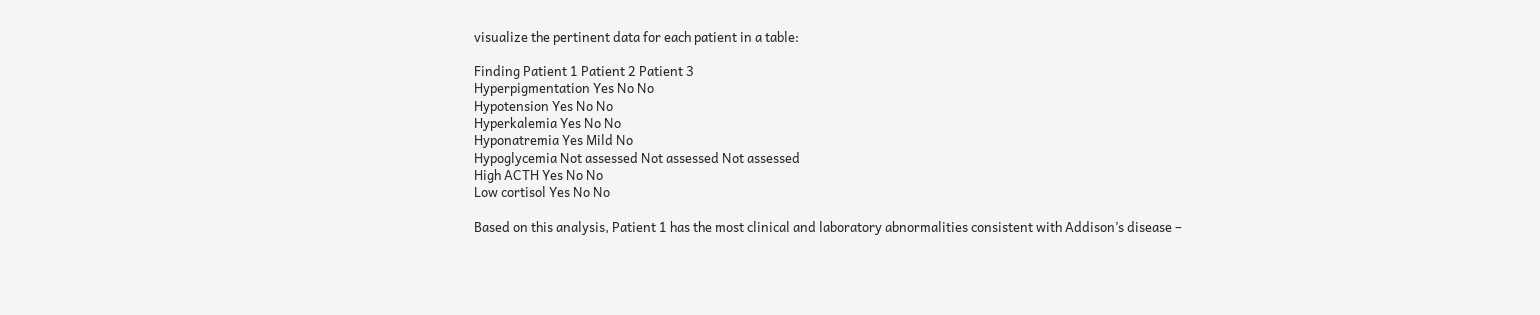visualize the pertinent data for each patient in a table:

Finding Patient 1 Patient 2 Patient 3
Hyperpigmentation Yes No No
Hypotension Yes No No
Hyperkalemia Yes No No
Hyponatremia Yes Mild No
Hypoglycemia Not assessed Not assessed Not assessed
High ACTH Yes No No
Low cortisol Yes No No

Based on this analysis, Patient 1 has the most clinical and laboratory abnormalities consistent with Addison’s disease –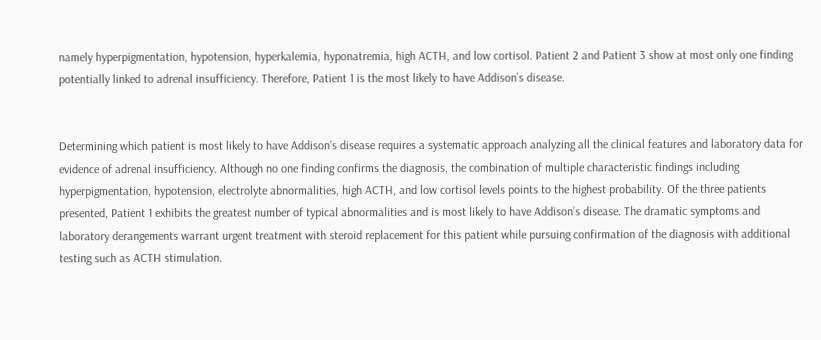namely hyperpigmentation, hypotension, hyperkalemia, hyponatremia, high ACTH, and low cortisol. Patient 2 and Patient 3 show at most only one finding potentially linked to adrenal insufficiency. Therefore, Patient 1 is the most likely to have Addison’s disease.


Determining which patient is most likely to have Addison’s disease requires a systematic approach analyzing all the clinical features and laboratory data for evidence of adrenal insufficiency. Although no one finding confirms the diagnosis, the combination of multiple characteristic findings including hyperpigmentation, hypotension, electrolyte abnormalities, high ACTH, and low cortisol levels points to the highest probability. Of the three patients presented, Patient 1 exhibits the greatest number of typical abnormalities and is most likely to have Addison’s disease. The dramatic symptoms and laboratory derangements warrant urgent treatment with steroid replacement for this patient while pursuing confirmation of the diagnosis with additional testing such as ACTH stimulation.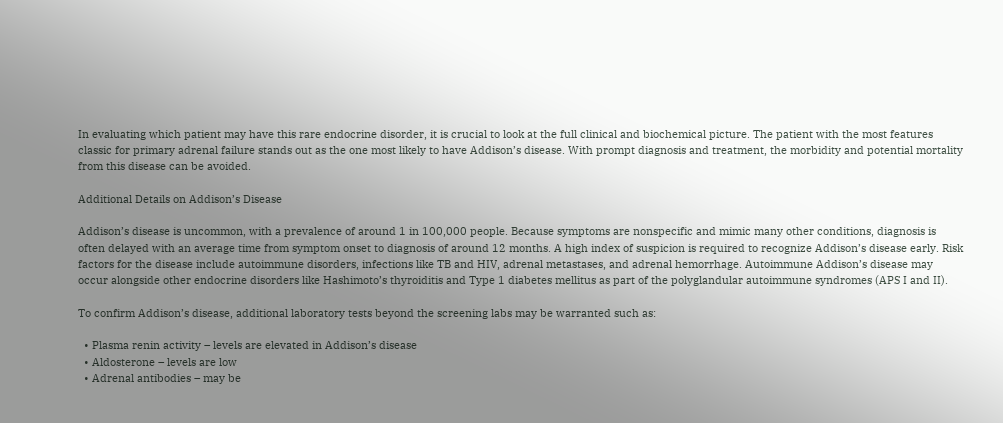In evaluating which patient may have this rare endocrine disorder, it is crucial to look at the full clinical and biochemical picture. The patient with the most features classic for primary adrenal failure stands out as the one most likely to have Addison’s disease. With prompt diagnosis and treatment, the morbidity and potential mortality from this disease can be avoided.

Additional Details on Addison’s Disease

Addison’s disease is uncommon, with a prevalence of around 1 in 100,000 people. Because symptoms are nonspecific and mimic many other conditions, diagnosis is often delayed with an average time from symptom onset to diagnosis of around 12 months. A high index of suspicion is required to recognize Addison’s disease early. Risk factors for the disease include autoimmune disorders, infections like TB and HIV, adrenal metastases, and adrenal hemorrhage. Autoimmune Addison’s disease may occur alongside other endocrine disorders like Hashimoto’s thyroiditis and Type 1 diabetes mellitus as part of the polyglandular autoimmune syndromes (APS I and II).

To confirm Addison’s disease, additional laboratory tests beyond the screening labs may be warranted such as:

  • Plasma renin activity – levels are elevated in Addison’s disease
  • Aldosterone – levels are low
  • Adrenal antibodies – may be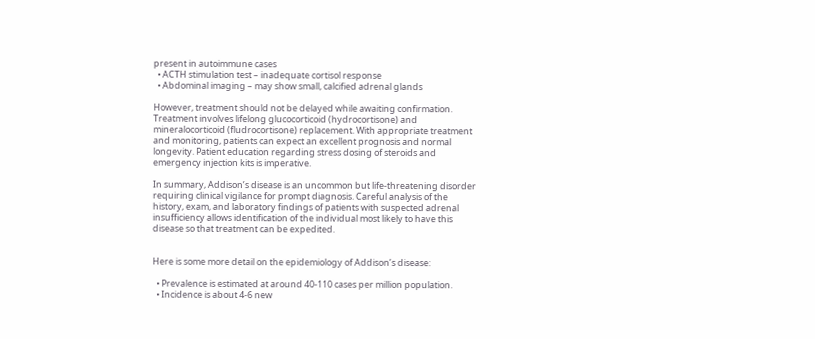present in autoimmune cases
  • ACTH stimulation test – inadequate cortisol response
  • Abdominal imaging – may show small, calcified adrenal glands

However, treatment should not be delayed while awaiting confirmation. Treatment involves lifelong glucocorticoid (hydrocortisone) and mineralocorticoid (fludrocortisone) replacement. With appropriate treatment and monitoring, patients can expect an excellent prognosis and normal longevity. Patient education regarding stress dosing of steroids and emergency injection kits is imperative.

In summary, Addison’s disease is an uncommon but life-threatening disorder requiring clinical vigilance for prompt diagnosis. Careful analysis of the history, exam, and laboratory findings of patients with suspected adrenal insufficiency allows identification of the individual most likely to have this disease so that treatment can be expedited.


Here is some more detail on the epidemiology of Addison’s disease:

  • Prevalence is estimated at around 40-110 cases per million population.
  • Incidence is about 4-6 new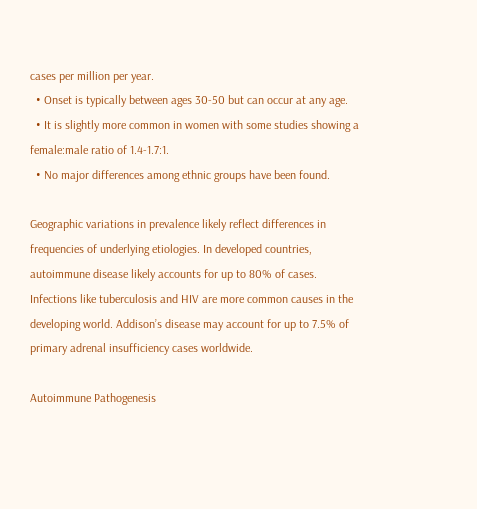cases per million per year.
  • Onset is typically between ages 30-50 but can occur at any age.
  • It is slightly more common in women with some studies showing a female:male ratio of 1.4-1.7:1.
  • No major differences among ethnic groups have been found.

Geographic variations in prevalence likely reflect differences in frequencies of underlying etiologies. In developed countries, autoimmune disease likely accounts for up to 80% of cases. Infections like tuberculosis and HIV are more common causes in the developing world. Addison’s disease may account for up to 7.5% of primary adrenal insufficiency cases worldwide.

Autoimmune Pathogenesis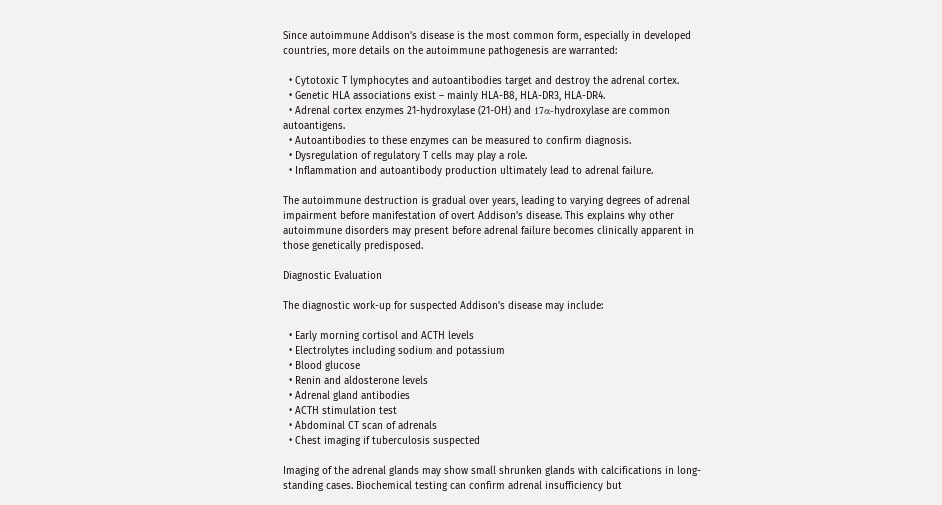Since autoimmune Addison’s disease is the most common form, especially in developed countries, more details on the autoimmune pathogenesis are warranted:

  • Cytotoxic T lymphocytes and autoantibodies target and destroy the adrenal cortex.
  • Genetic HLA associations exist – mainly HLA-B8, HLA-DR3, HLA-DR4.
  • Adrenal cortex enzymes 21-hydroxylase (21-OH) and 17α-hydroxylase are common autoantigens.
  • Autoantibodies to these enzymes can be measured to confirm diagnosis.
  • Dysregulation of regulatory T cells may play a role.
  • Inflammation and autoantibody production ultimately lead to adrenal failure.

The autoimmune destruction is gradual over years, leading to varying degrees of adrenal impairment before manifestation of overt Addison’s disease. This explains why other autoimmune disorders may present before adrenal failure becomes clinically apparent in those genetically predisposed.

Diagnostic Evaluation

The diagnostic work-up for suspected Addison’s disease may include:

  • Early morning cortisol and ACTH levels
  • Electrolytes including sodium and potassium
  • Blood glucose
  • Renin and aldosterone levels
  • Adrenal gland antibodies
  • ACTH stimulation test
  • Abdominal CT scan of adrenals
  • Chest imaging if tuberculosis suspected

Imaging of the adrenal glands may show small shrunken glands with calcifications in long-standing cases. Biochemical testing can confirm adrenal insufficiency but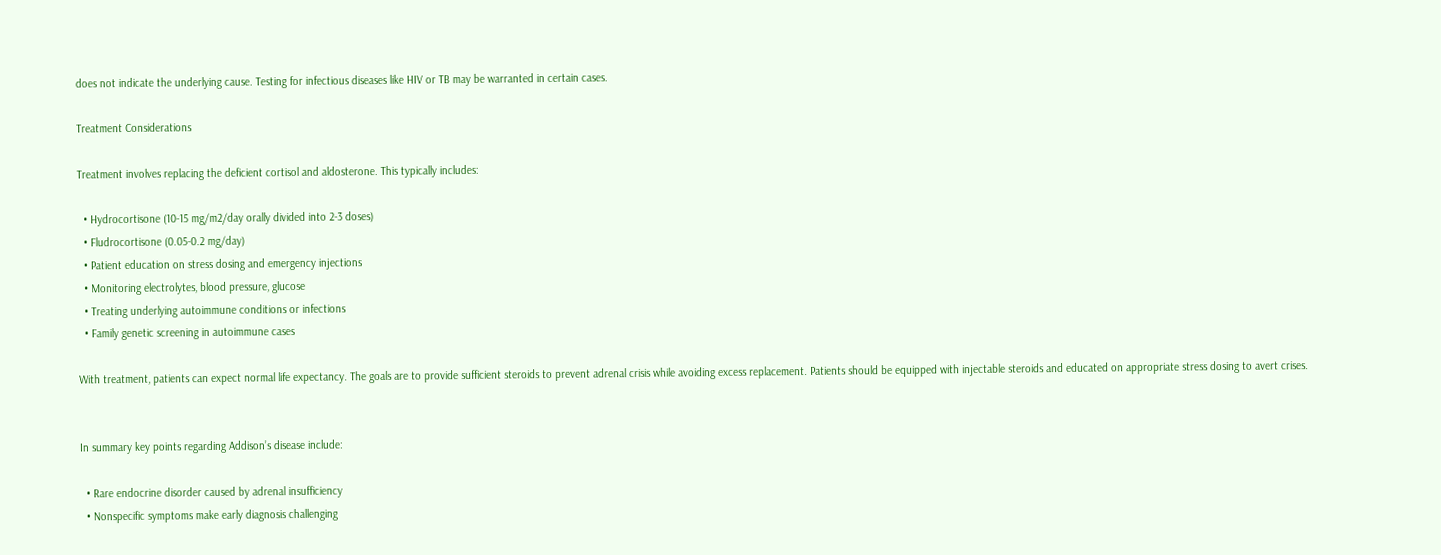does not indicate the underlying cause. Testing for infectious diseases like HIV or TB may be warranted in certain cases.

Treatment Considerations

Treatment involves replacing the deficient cortisol and aldosterone. This typically includes:

  • Hydrocortisone (10-15 mg/m2/day orally divided into 2-3 doses)
  • Fludrocortisone (0.05-0.2 mg/day)
  • Patient education on stress dosing and emergency injections
  • Monitoring electrolytes, blood pressure, glucose
  • Treating underlying autoimmune conditions or infections
  • Family genetic screening in autoimmune cases

With treatment, patients can expect normal life expectancy. The goals are to provide sufficient steroids to prevent adrenal crisis while avoiding excess replacement. Patients should be equipped with injectable steroids and educated on appropriate stress dosing to avert crises.


In summary key points regarding Addison’s disease include:

  • Rare endocrine disorder caused by adrenal insufficiency
  • Nonspecific symptoms make early diagnosis challenging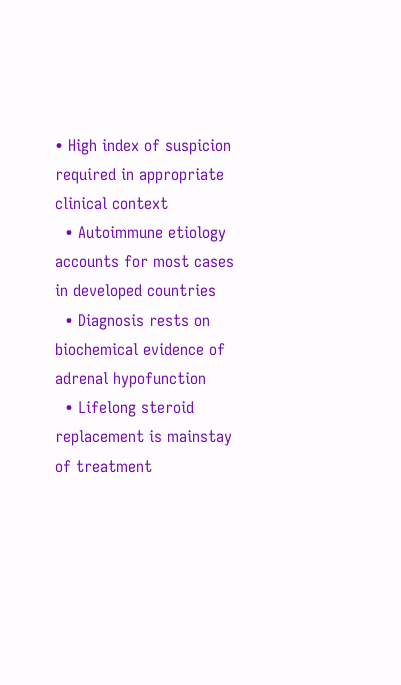• High index of suspicion required in appropriate clinical context
  • Autoimmune etiology accounts for most cases in developed countries
  • Diagnosis rests on biochemical evidence of adrenal hypofunction
  • Lifelong steroid replacement is mainstay of treatment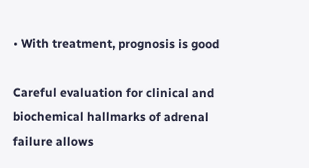• With treatment, prognosis is good

Careful evaluation for clinical and biochemical hallmarks of adrenal failure allows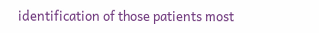identification of those patients most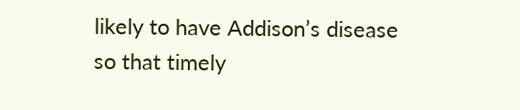likely to have Addison’s disease so that timely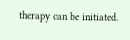therapy can be initiated.